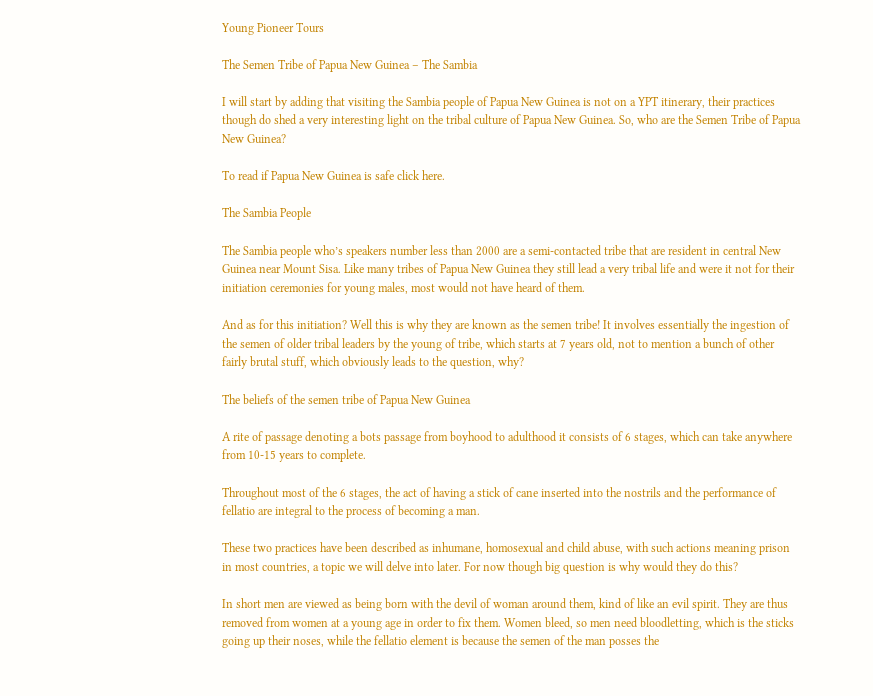Young Pioneer Tours

The Semen Tribe of Papua New Guinea – The Sambia

I will start by adding that visiting the Sambia people of Papua New Guinea is not on a YPT itinerary, their practices though do shed a very interesting light on the tribal culture of Papua New Guinea. So, who are the Semen Tribe of Papua New Guinea?

To read if Papua New Guinea is safe click here.

The Sambia People

The Sambia people who’s speakers number less than 2000 are a semi-contacted tribe that are resident in central New Guinea near Mount Sisa. Like many tribes of Papua New Guinea they still lead a very tribal life and were it not for their initiation ceremonies for young males, most would not have heard of them.

And as for this initiation? Well this is why they are known as the semen tribe! It involves essentially the ingestion of the semen of older tribal leaders by the young of tribe, which starts at 7 years old, not to mention a bunch of other fairly brutal stuff, which obviously leads to the question, why?

The beliefs of the semen tribe of Papua New Guinea

A rite of passage denoting a bots passage from boyhood to adulthood it consists of 6 stages, which can take anywhere from 10-15 years to complete.

Throughout most of the 6 stages, the act of having a stick of cane inserted into the nostrils and the performance of fellatio are integral to the process of becoming a man.

These two practices have been described as inhumane, homosexual and child abuse, with such actions meaning prison in most countries, a topic we will delve into later. For now though big question is why would they do this?

In short men are viewed as being born with the devil of woman around them, kind of like an evil spirit. They are thus removed from women at a young age in order to fix them. Women bleed, so men need bloodletting, which is the sticks going up their noses, while the fellatio element is because the semen of the man posses the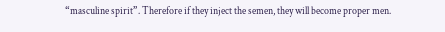“masculine spirit”. Therefore if they inject the semen, they will become proper men.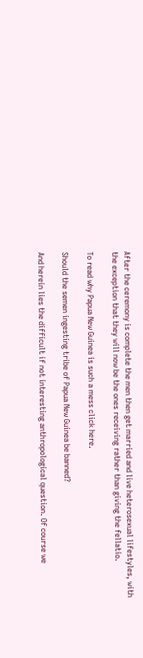After the ceremony is complete the men then get married and live heterosexual lifestyles, with the exception that they will now be the ones receiving rather than giving the fellatio.

To read why Papua New Guinea is such a mess click here.

Should the semen ingesting tribe of Papua New Guinea be banned?

And herein lies the difficult if not interesting anthropological question. Of course we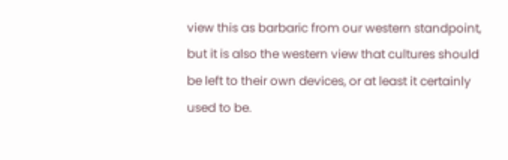view this as barbaric from our western standpoint, but it is also the western view that cultures should be left to their own devices, or at least it certainly used to be.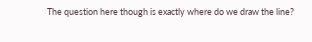The question here though is exactly where do we draw the line?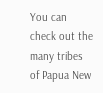You can check out the many tribes of Papua New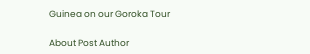Guinea on our Goroka Tour

About Post Author